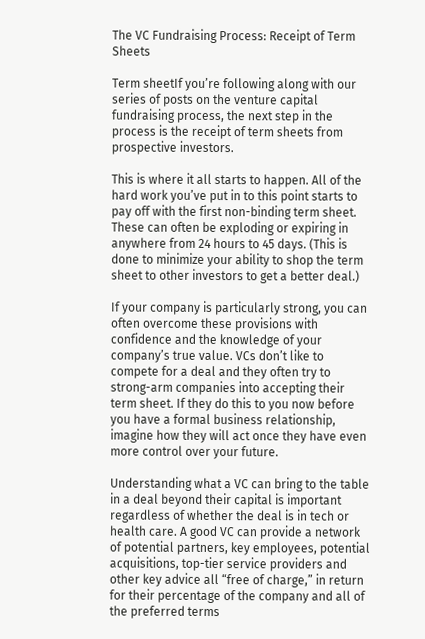The VC Fundraising Process: Receipt of Term Sheets

Term sheetIf you’re following along with our series of posts on the venture capital fundraising process, the next step in the process is the receipt of term sheets from prospective investors.

This is where it all starts to happen. All of the hard work you’ve put in to this point starts to pay off with the first non-binding term sheet. These can often be exploding or expiring in anywhere from 24 hours to 45 days. (This is done to minimize your ability to shop the term sheet to other investors to get a better deal.)

If your company is particularly strong, you can often overcome these provisions with confidence and the knowledge of your company’s true value. VCs don’t like to compete for a deal and they often try to strong-arm companies into accepting their term sheet. If they do this to you now before you have a formal business relationship, imagine how they will act once they have even more control over your future.

Understanding what a VC can bring to the table in a deal beyond their capital is important regardless of whether the deal is in tech or health care. A good VC can provide a network of potential partners, key employees, potential acquisitions, top-tier service providers and other key advice all “free of charge,” in return for their percentage of the company and all of the preferred terms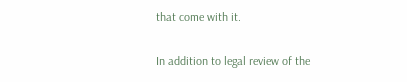that come with it.

In addition to legal review of the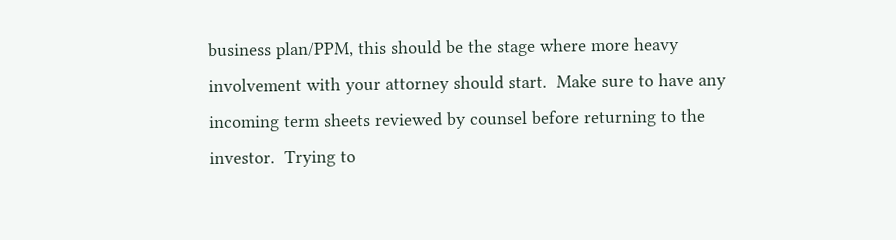business plan/PPM, this should be the stage where more heavy involvement with your attorney should start.  Make sure to have any incoming term sheets reviewed by counsel before returning to the investor.  Trying to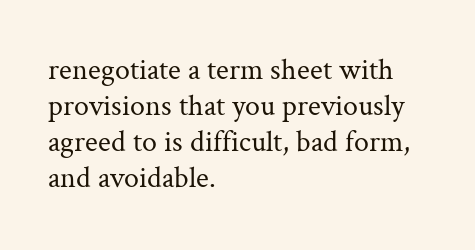renegotiate a term sheet with provisions that you previously agreed to is difficult, bad form, and avoidable.